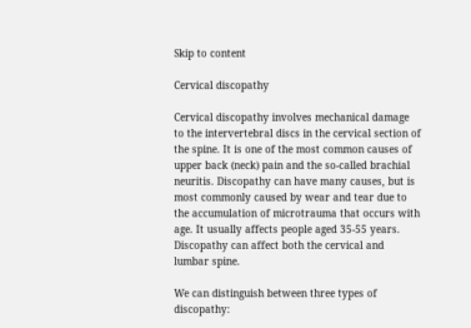Skip to content

Cervical discopathy

Cervical discopathy involves mechanical damage to the intervertebral discs in the cervical section of the spine. It is one of the most common causes of upper back (neck) pain and the so-called brachial neuritis. Discopathy can have many causes, but is most commonly caused by wear and tear due to the accumulation of microtrauma that occurs with age. It usually affects people aged 35-55 years. Discopathy can affect both the cervical and lumbar spine.

We can distinguish between three types of discopathy: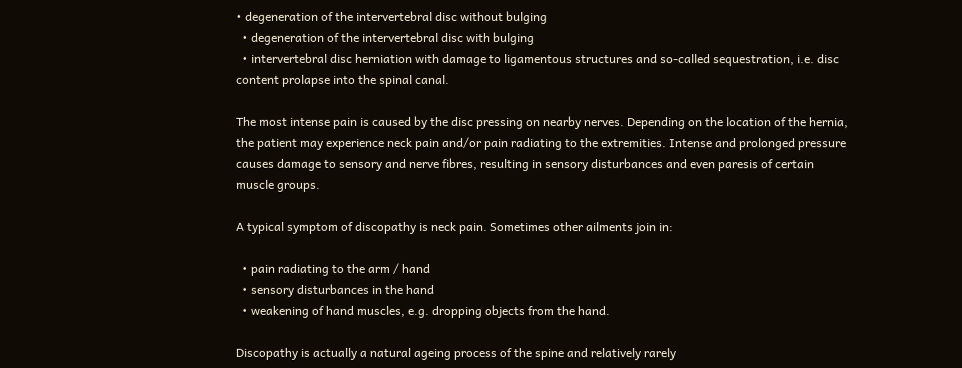• degeneration of the intervertebral disc without bulging
  • degeneration of the intervertebral disc with bulging
  • intervertebral disc herniation with damage to ligamentous structures and so-called sequestration, i.e. disc content prolapse into the spinal canal.

The most intense pain is caused by the disc pressing on nearby nerves. Depending on the location of the hernia, the patient may experience neck pain and/or pain radiating to the extremities. Intense and prolonged pressure causes damage to sensory and nerve fibres, resulting in sensory disturbances and even paresis of certain muscle groups.

A typical symptom of discopathy is neck pain. Sometimes other ailments join in:

  • pain radiating to the arm / hand
  • sensory disturbances in the hand
  • weakening of hand muscles, e.g. dropping objects from the hand.

Discopathy is actually a natural ageing process of the spine and relatively rarely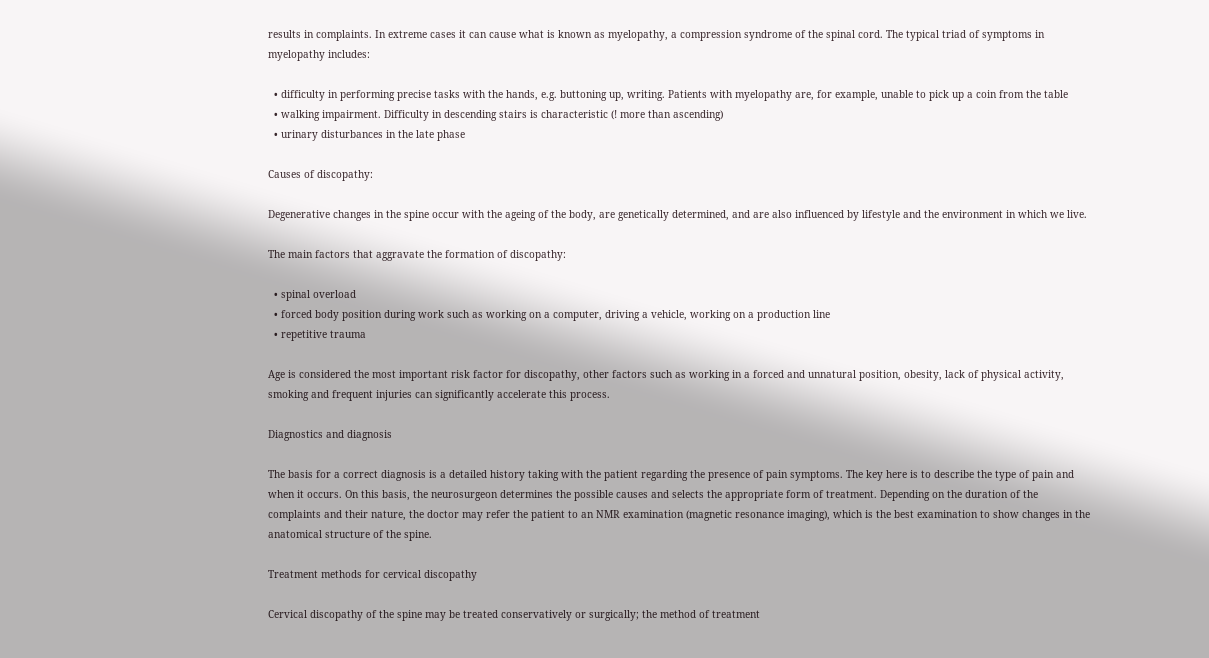results in complaints. In extreme cases it can cause what is known as myelopathy, a compression syndrome of the spinal cord. The typical triad of symptoms in myelopathy includes:

  • difficulty in performing precise tasks with the hands, e.g. buttoning up, writing. Patients with myelopathy are, for example, unable to pick up a coin from the table
  • walking impairment. Difficulty in descending stairs is characteristic (! more than ascending)
  • urinary disturbances in the late phase

Causes of discopathy:

Degenerative changes in the spine occur with the ageing of the body, are genetically determined, and are also influenced by lifestyle and the environment in which we live.

The main factors that aggravate the formation of discopathy:

  • spinal overload
  • forced body position during work such as working on a computer, driving a vehicle, working on a production line
  • repetitive trauma

Age is considered the most important risk factor for discopathy, other factors such as working in a forced and unnatural position, obesity, lack of physical activity, smoking and frequent injuries can significantly accelerate this process.

Diagnostics and diagnosis

The basis for a correct diagnosis is a detailed history taking with the patient regarding the presence of pain symptoms. The key here is to describe the type of pain and when it occurs. On this basis, the neurosurgeon determines the possible causes and selects the appropriate form of treatment. Depending on the duration of the complaints and their nature, the doctor may refer the patient to an NMR examination (magnetic resonance imaging), which is the best examination to show changes in the anatomical structure of the spine.

Treatment methods for cervical discopathy

Cervical discopathy of the spine may be treated conservatively or surgically; the method of treatment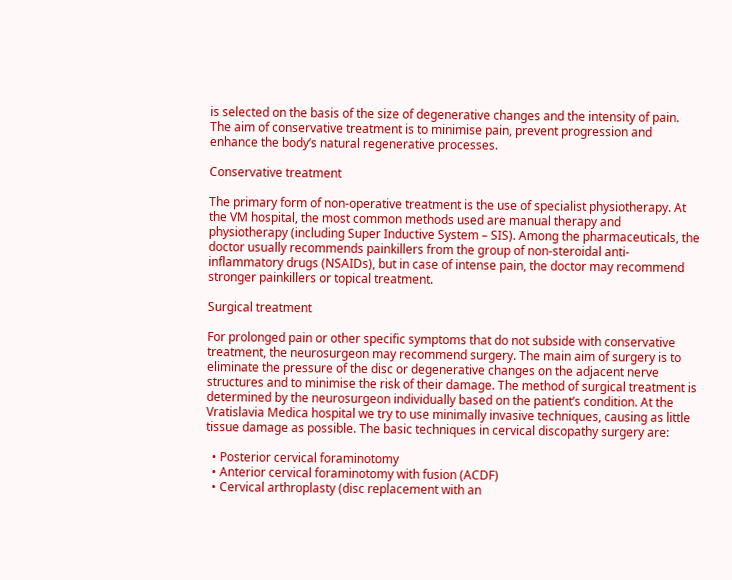is selected on the basis of the size of degenerative changes and the intensity of pain. The aim of conservative treatment is to minimise pain, prevent progression and enhance the body’s natural regenerative processes.

Conservative treatment

The primary form of non-operative treatment is the use of specialist physiotherapy. At the VM hospital, the most common methods used are manual therapy and physiotherapy (including Super Inductive System – SIS). Among the pharmaceuticals, the doctor usually recommends painkillers from the group of non-steroidal anti-inflammatory drugs (NSAIDs), but in case of intense pain, the doctor may recommend stronger painkillers or topical treatment.

Surgical treatment

For prolonged pain or other specific symptoms that do not subside with conservative treatment, the neurosurgeon may recommend surgery. The main aim of surgery is to eliminate the pressure of the disc or degenerative changes on the adjacent nerve structures and to minimise the risk of their damage. The method of surgical treatment is determined by the neurosurgeon individually based on the patient’s condition. At the Vratislavia Medica hospital we try to use minimally invasive techniques, causing as little tissue damage as possible. The basic techniques in cervical discopathy surgery are:

  • Posterior cervical foraminotomy
  • Anterior cervical foraminotomy with fusion (ACDF)
  • Cervical arthroplasty (disc replacement with an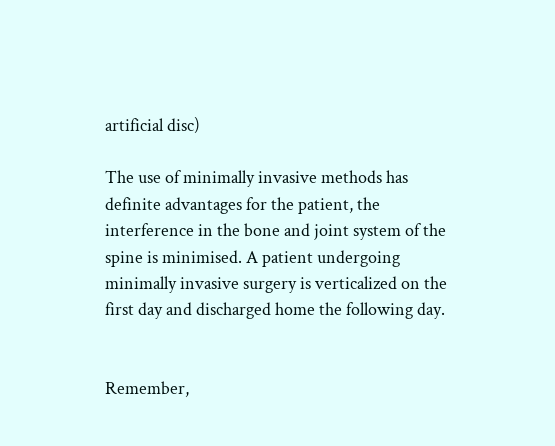artificial disc)

The use of minimally invasive methods has definite advantages for the patient, the interference in the bone and joint system of the spine is minimised. A patient undergoing minimally invasive surgery is verticalized on the first day and discharged home the following day.


Remember,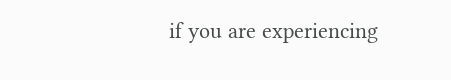if you are experiencing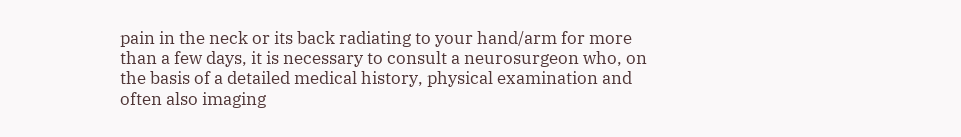pain in the neck or its back radiating to your hand/arm for more than a few days, it is necessary to consult a neurosurgeon who, on the basis of a detailed medical history, physical examination and often also imaging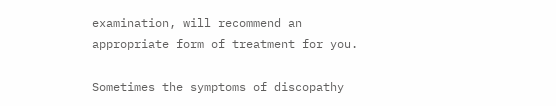examination, will recommend an appropriate form of treatment for you.

Sometimes the symptoms of discopathy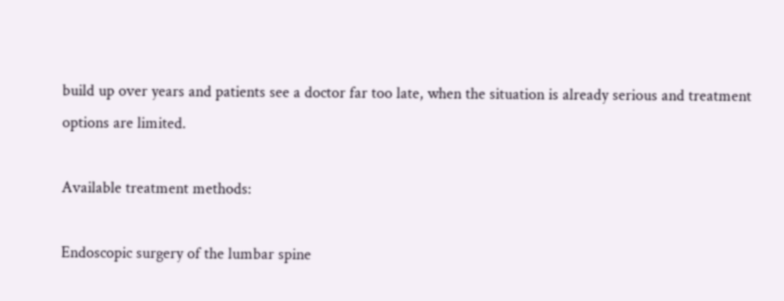build up over years and patients see a doctor far too late, when the situation is already serious and treatment options are limited.

Available treatment methods:

Endoscopic surgery of the lumbar spine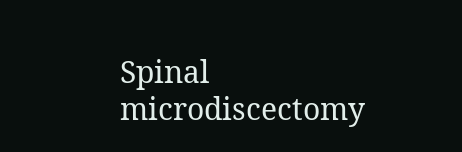Spinal microdiscectomy